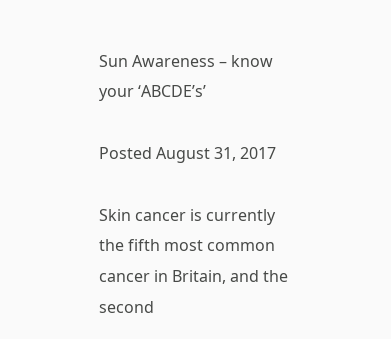Sun Awareness – know your ‘ABCDE’s’

Posted August 31, 2017

Skin cancer is currently the fifth most common cancer in Britain, and the second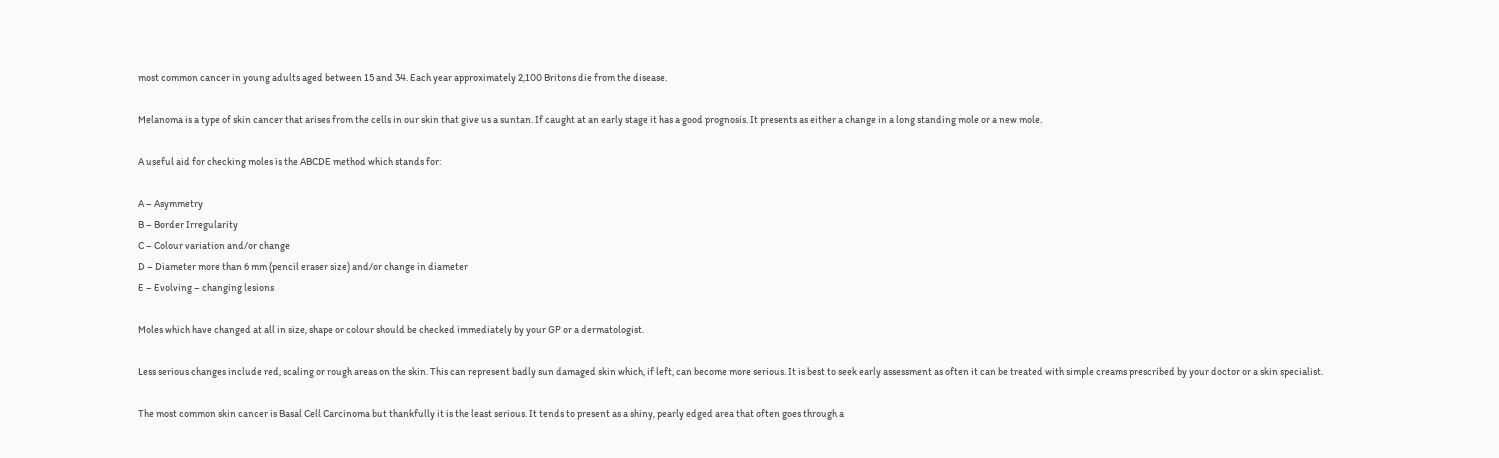most common cancer in young adults aged between 15 and 34. Each year approximately 2,100 Britons die from the disease.

Melanoma is a type of skin cancer that arises from the cells in our skin that give us a suntan. If caught at an early stage it has a good prognosis. It presents as either a change in a long standing mole or a new mole.

A useful aid for checking moles is the ABCDE method which stands for:

A – Asymmetry
B – Border Irregularity
C – Colour variation and/or change
D – Diameter more than 6 mm (pencil eraser size) and/or change in diameter
E – Evolving – changing lesions

Moles which have changed at all in size, shape or colour should be checked immediately by your GP or a dermatologist.

Less serious changes include red, scaling or rough areas on the skin. This can represent badly sun damaged skin which, if left, can become more serious. It is best to seek early assessment as often it can be treated with simple creams prescribed by your doctor or a skin specialist.

The most common skin cancer is Basal Cell Carcinoma but thankfully it is the least serious. It tends to present as a shiny, pearly edged area that often goes through a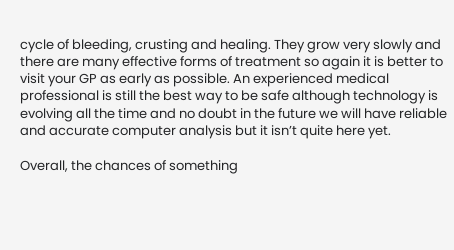cycle of bleeding, crusting and healing. They grow very slowly and there are many effective forms of treatment so again it is better to visit your GP as early as possible. An experienced medical professional is still the best way to be safe although technology is evolving all the time and no doubt in the future we will have reliable and accurate computer analysis but it isn’t quite here yet.

Overall, the chances of something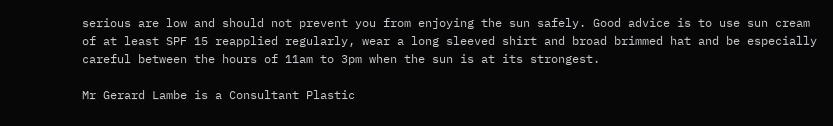serious are low and should not prevent you from enjoying the sun safely. Good advice is to use sun cream of at least SPF 15 reapplied regularly, wear a long sleeved shirt and broad brimmed hat and be especially careful between the hours of 11am to 3pm when the sun is at its strongest.

Mr Gerard Lambe is a Consultant Plastic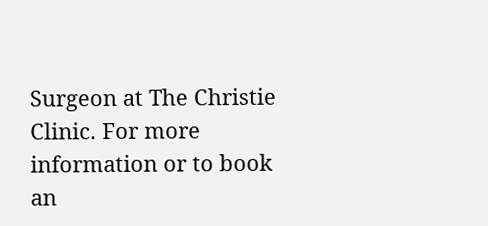Surgeon at The Christie Clinic. For more information or to book an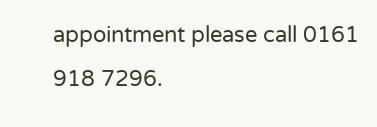appointment please call 0161 918 7296.